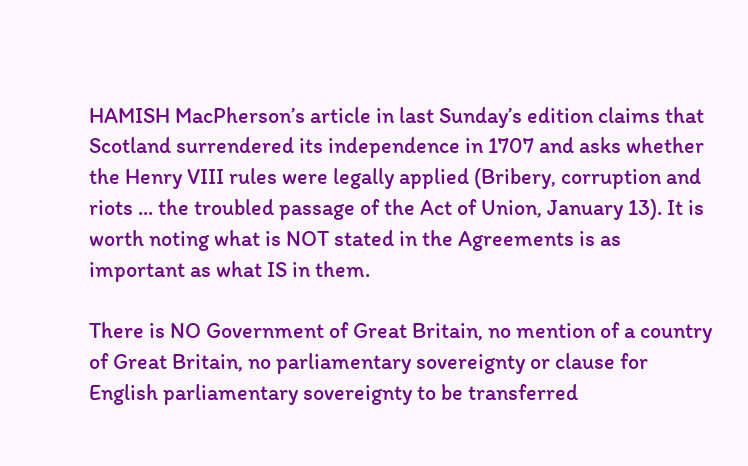HAMISH MacPherson’s article in last Sunday’s edition claims that Scotland surrendered its independence in 1707 and asks whether the Henry VIII rules were legally applied (Bribery, corruption and riots ... the troubled passage of the Act of Union, January 13). It is worth noting what is NOT stated in the Agreements is as important as what IS in them.

There is NO Government of Great Britain, no mention of a country of Great Britain, no parliamentary sovereignty or clause for English parliamentary sovereignty to be transferred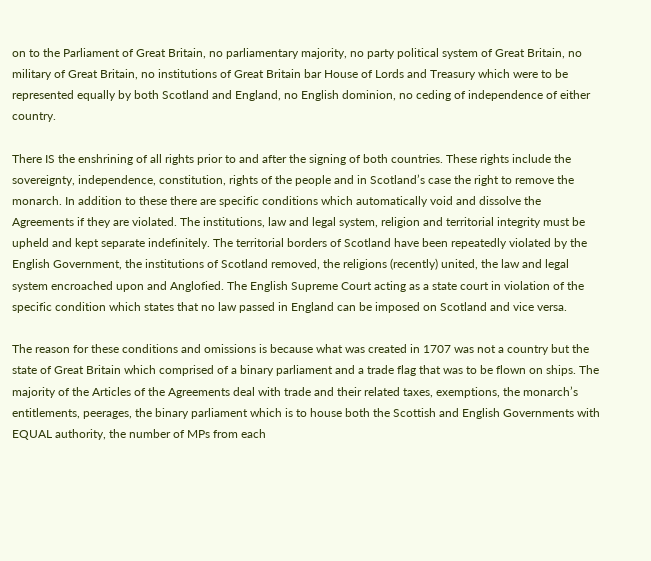on to the Parliament of Great Britain, no parliamentary majority, no party political system of Great Britain, no military of Great Britain, no institutions of Great Britain bar House of Lords and Treasury which were to be represented equally by both Scotland and England, no English dominion, no ceding of independence of either country.

There IS the enshrining of all rights prior to and after the signing of both countries. These rights include the sovereignty, independence, constitution, rights of the people and in Scotland’s case the right to remove the monarch. In addition to these there are specific conditions which automatically void and dissolve the Agreements if they are violated. The institutions, law and legal system, religion and territorial integrity must be upheld and kept separate indefinitely. The territorial borders of Scotland have been repeatedly violated by the English Government, the institutions of Scotland removed, the religions (recently) united, the law and legal system encroached upon and Anglofied. The English Supreme Court acting as a state court in violation of the specific condition which states that no law passed in England can be imposed on Scotland and vice versa.

The reason for these conditions and omissions is because what was created in 1707 was not a country but the state of Great Britain which comprised of a binary parliament and a trade flag that was to be flown on ships. The majority of the Articles of the Agreements deal with trade and their related taxes, exemptions, the monarch’s entitlements, peerages, the binary parliament which is to house both the Scottish and English Governments with EQUAL authority, the number of MPs from each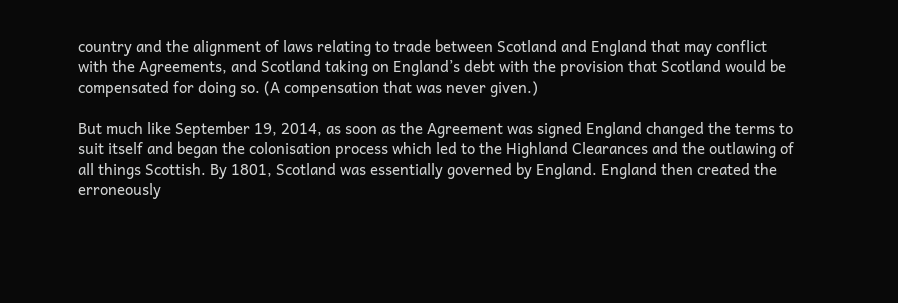country and the alignment of laws relating to trade between Scotland and England that may conflict with the Agreements, and Scotland taking on England’s debt with the provision that Scotland would be compensated for doing so. (A compensation that was never given.)

But much like September 19, 2014, as soon as the Agreement was signed England changed the terms to suit itself and began the colonisation process which led to the Highland Clearances and the outlawing of all things Scottish. By 1801, Scotland was essentially governed by England. England then created the erroneously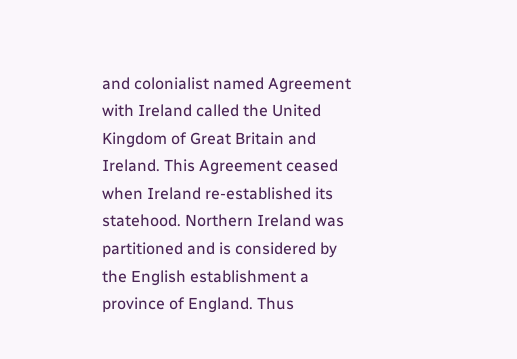and colonialist named Agreement with Ireland called the United Kingdom of Great Britain and Ireland. This Agreement ceased when Ireland re-established its statehood. Northern Ireland was partitioned and is considered by the English establishment a province of England. Thus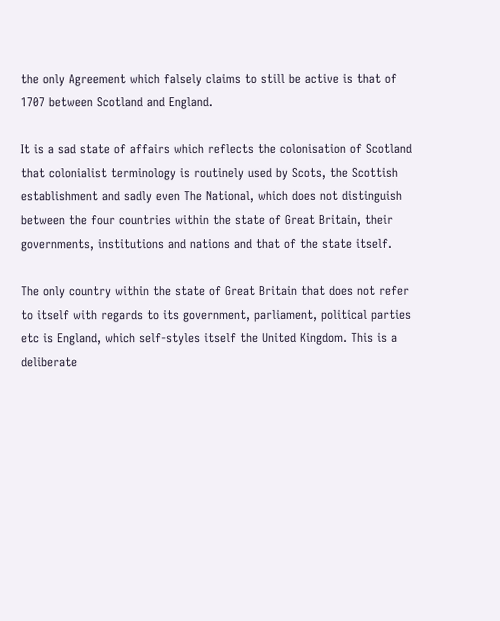the only Agreement which falsely claims to still be active is that of 1707 between Scotland and England.

It is a sad state of affairs which reflects the colonisation of Scotland that colonialist terminology is routinely used by Scots, the Scottish establishment and sadly even The National, which does not distinguish between the four countries within the state of Great Britain, their governments, institutions and nations and that of the state itself.

The only country within the state of Great Britain that does not refer to itself with regards to its government, parliament, political parties etc is England, which self-styles itself the United Kingdom. This is a deliberate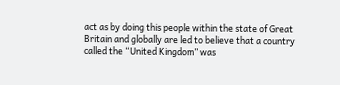act as by doing this people within the state of Great Britain and globally are led to believe that a country called the “United Kingdom” was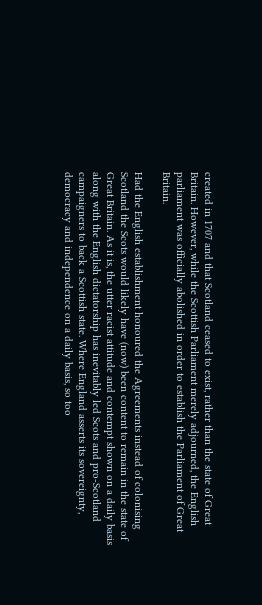created in 1707 and that Scotland ceased to exist, rather than the state of Great Britain. However, while the Scottish Parliament merely adjourned, the English parliament was officially abolished in order to establish the Parliament of Great Britain.

Had the English establishment honoured the Agreements instead of colonising Scotland the Scots would likely have (now) been content to remain in the state of Great Britain. As it is, the utter racist attitude and contempt shown on a daily basis along with the English dictatorship has inevitably led Scots and pro-Scotland campaigners to back a Scottish state. Where England asserts its sovereignty, democracy and independence on a daily basis, so too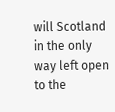will Scotland in the only way left open to the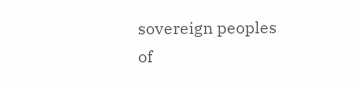sovereign peoples of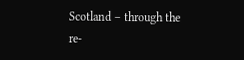Scotland – through the re-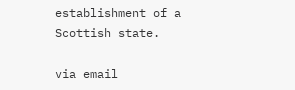establishment of a Scottish state.

via email